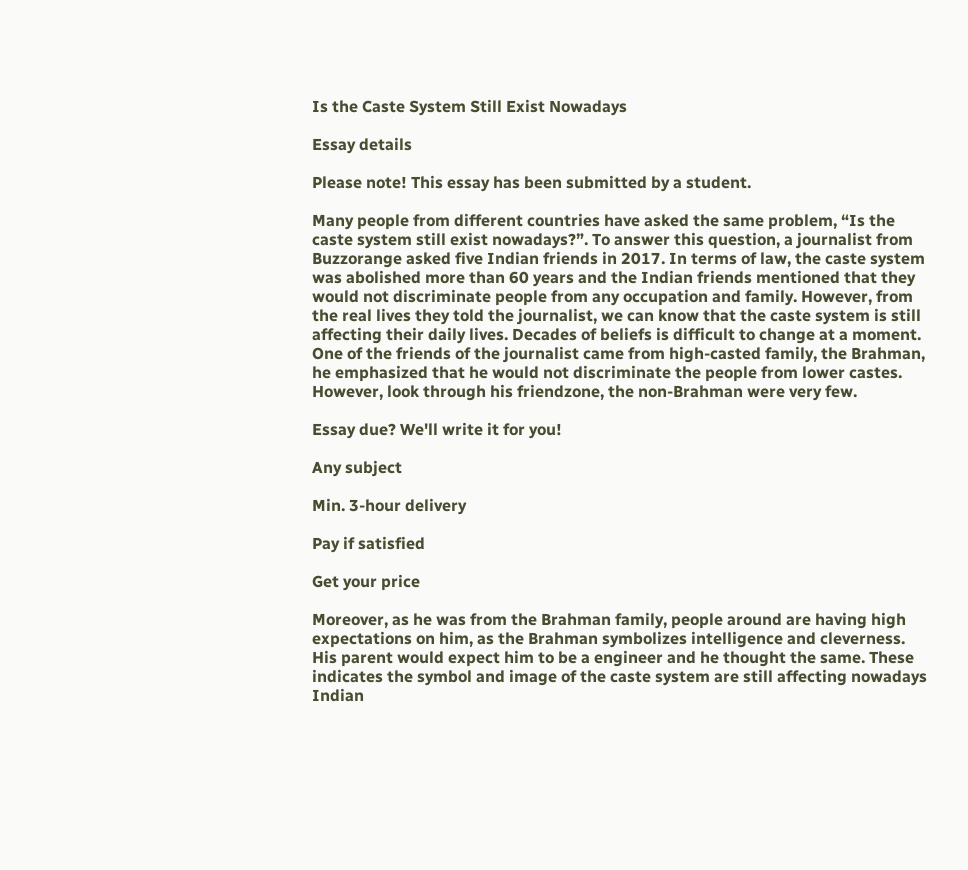Is the Caste System Still Exist Nowadays

Essay details

Please note! This essay has been submitted by a student.

Many people from different countries have asked the same problem, “Is the caste system still exist nowadays?”. To answer this question, a journalist from Buzzorange asked five Indian friends in 2017. In terms of law, the caste system was abolished more than 60 years and the Indian friends mentioned that they would not discriminate people from any occupation and family. However, from the real lives they told the journalist, we can know that the caste system is still affecting their daily lives. Decades of beliefs is difficult to change at a moment. One of the friends of the journalist came from high-casted family, the Brahman, he emphasized that he would not discriminate the people from lower castes. However, look through his friendzone, the non-Brahman were very few.

Essay due? We'll write it for you!

Any subject

Min. 3-hour delivery

Pay if satisfied

Get your price

Moreover, as he was from the Brahman family, people around are having high expectations on him, as the Brahman symbolizes intelligence and cleverness. His parent would expect him to be a engineer and he thought the same. These indicates the symbol and image of the caste system are still affecting nowadays Indian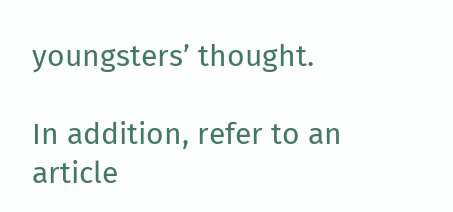youngsters’ thought.

In addition, refer to an article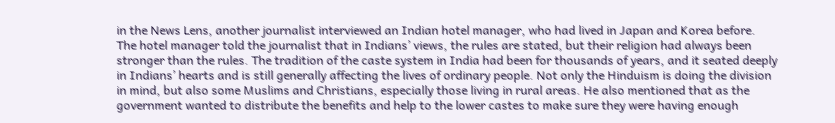in the News Lens, another journalist interviewed an Indian hotel manager, who had lived in Japan and Korea before. The hotel manager told the journalist that in Indians’ views, the rules are stated, but their religion had always been stronger than the rules. The tradition of the caste system in India had been for thousands of years, and it seated deeply in Indians’ hearts and is still generally affecting the lives of ordinary people. Not only the Hinduism is doing the division in mind, but also some Muslims and Christians, especially those living in rural areas. He also mentioned that as the government wanted to distribute the benefits and help to the lower castes to make sure they were having enough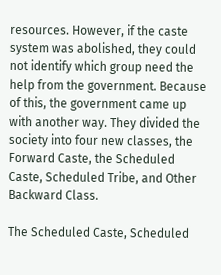resources. However, if the caste system was abolished, they could not identify which group need the help from the government. Because of this, the government came up with another way. They divided the society into four new classes, the Forward Caste, the Scheduled Caste, Scheduled Tribe, and Other Backward Class.

The Scheduled Caste, Scheduled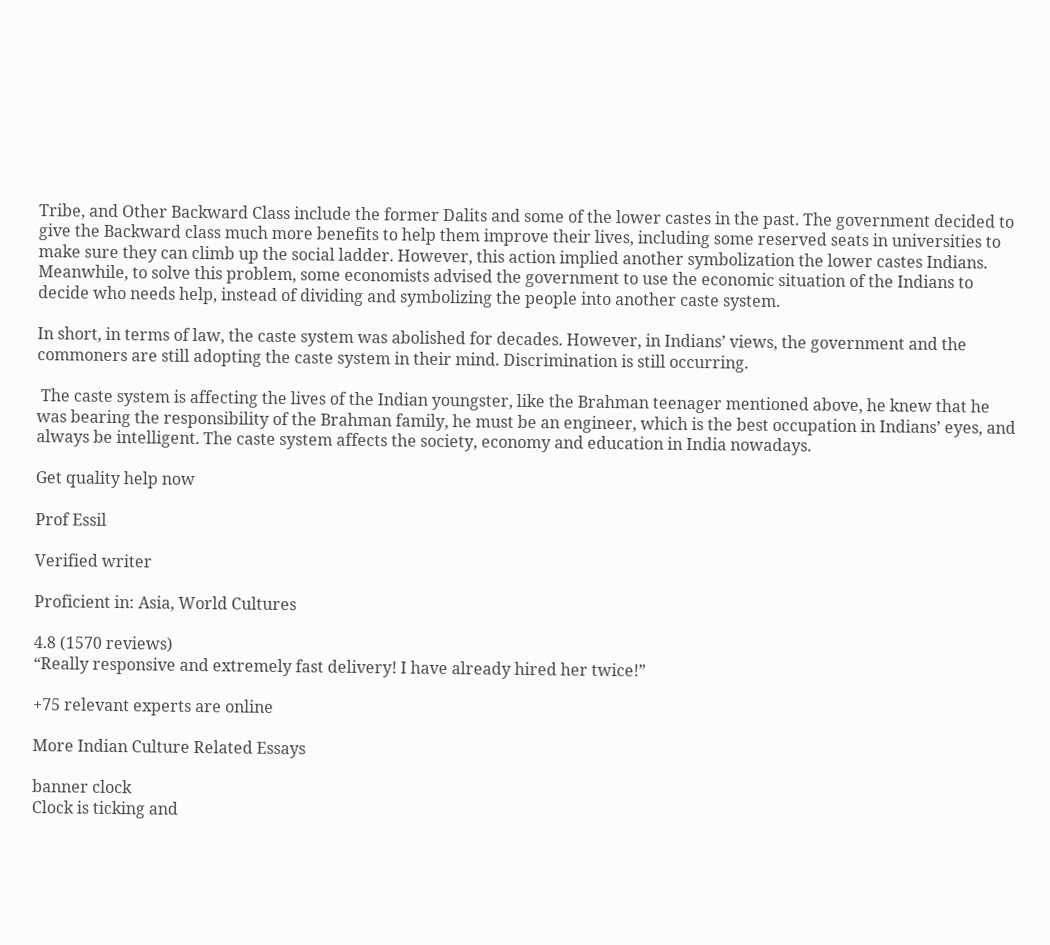Tribe, and Other Backward Class include the former Dalits and some of the lower castes in the past. The government decided to give the Backward class much more benefits to help them improve their lives, including some reserved seats in universities to make sure they can climb up the social ladder. However, this action implied another symbolization the lower castes Indians. Meanwhile, to solve this problem, some economists advised the government to use the economic situation of the Indians to decide who needs help, instead of dividing and symbolizing the people into another caste system.

In short, in terms of law, the caste system was abolished for decades. However, in Indians’ views, the government and the commoners are still adopting the caste system in their mind. Discrimination is still occurring.

 The caste system is affecting the lives of the Indian youngster, like the Brahman teenager mentioned above, he knew that he was bearing the responsibility of the Brahman family, he must be an engineer, which is the best occupation in Indians’ eyes, and always be intelligent. The caste system affects the society, economy and education in India nowadays.

Get quality help now

Prof Essil

Verified writer

Proficient in: Asia, World Cultures

4.8 (1570 reviews)
“Really responsive and extremely fast delivery! I have already hired her twice!”

+75 relevant experts are online

More Indian Culture Related Essays

banner clock
Clock is ticking and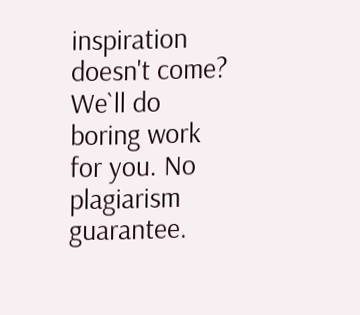inspiration doesn't come?
We`ll do boring work for you. No plagiarism guarantee.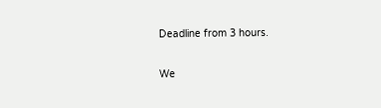Deadline from 3 hours.

We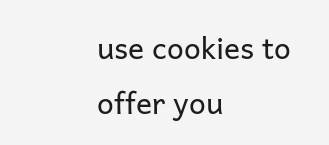use cookies to offer you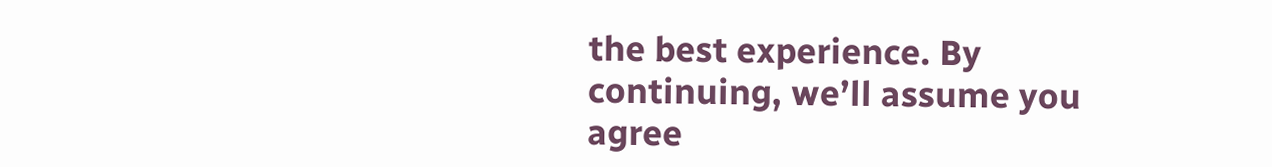the best experience. By continuing, we’ll assume you agree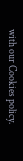with our Cookies policy.